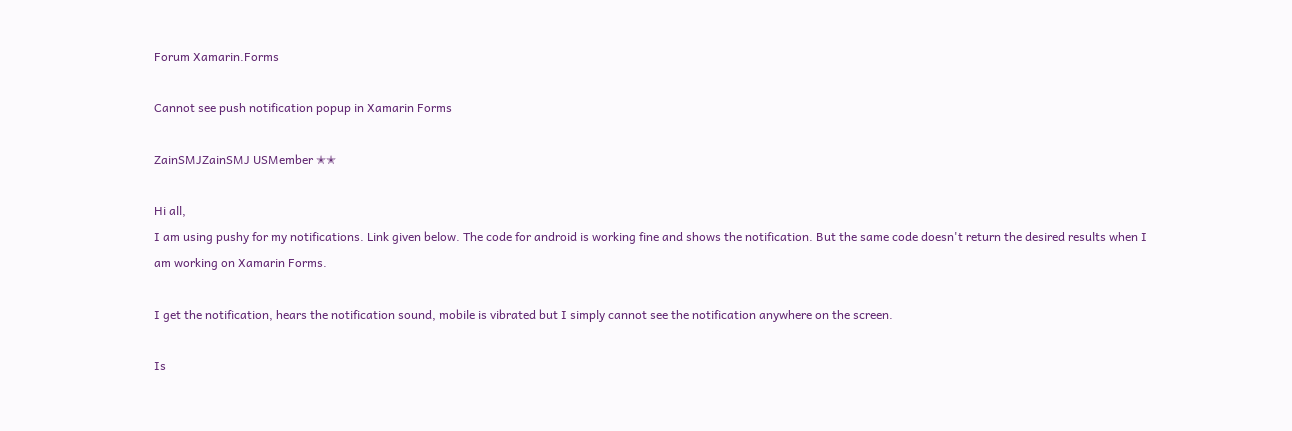Forum Xamarin.Forms

Cannot see push notification popup in Xamarin Forms

ZainSMJZainSMJ USMember ✭✭

Hi all,
I am using pushy for my notifications. Link given below. The code for android is working fine and shows the notification. But the same code doesn't return the desired results when I am working on Xamarin Forms.

I get the notification, hears the notification sound, mobile is vibrated but I simply cannot see the notification anywhere on the screen.

Is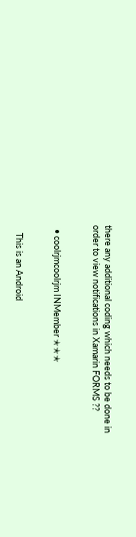there any additional coding which needs to be done in order to view notifications in Xamarin FORMS ??


  • coolrjmcoolrjm INMember ✭✭✭


    This is an Android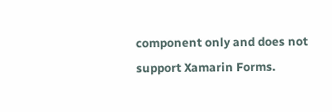component only and does not support Xamarin Forms.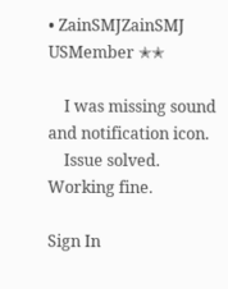• ZainSMJZainSMJ USMember ✭✭

    I was missing sound and notification icon.
    Issue solved. Working fine.

Sign In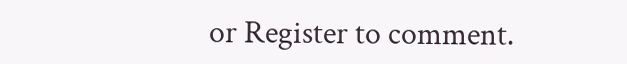or Register to comment.